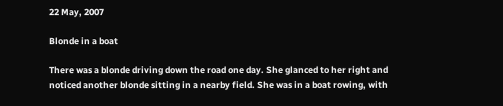22 May, 2007

Blonde in a boat

There was a blonde driving down the road one day. She glanced to her right and noticed another blonde sitting in a nearby field. She was in a boat rowing, with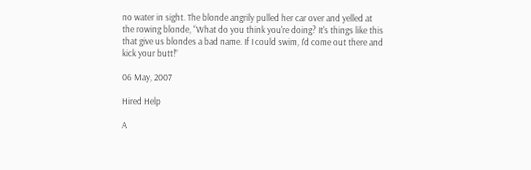no water in sight. The blonde angrily pulled her car over and yelled at the rowing blonde, “What do you think you're doing? It's things like this that give us blondes a bad name. If I could swim, I'd come out there and kick your butt!”

06 May, 2007

Hired Help

A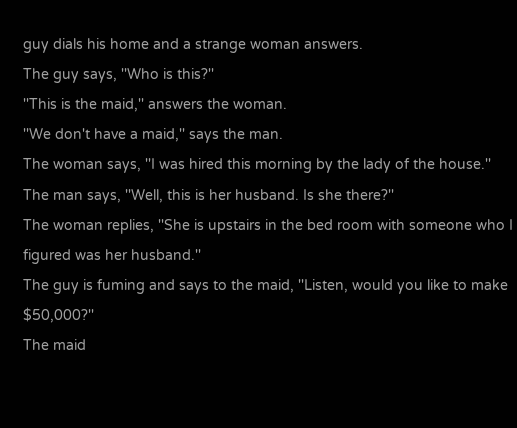guy dials his home and a strange woman answers.
The guy says, ''Who is this?''
''This is the maid,'' answers the woman.
''We don't have a maid,'' says the man.
The woman says, ''I was hired this morning by the lady of the house.''
The man says, ''Well, this is her husband. Is she there?''
The woman replies, ''She is upstairs in the bed room with someone who I figured was her husband.''
The guy is fuming and says to the maid, ''Listen, would you like to make $50,000?''
The maid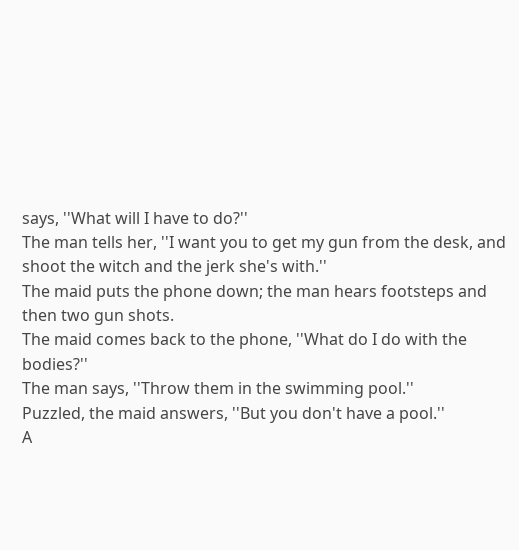says, ''What will I have to do?''
The man tells her, ''I want you to get my gun from the desk, and shoot the witch and the jerk she's with.''
The maid puts the phone down; the man hears footsteps and then two gun shots.
The maid comes back to the phone, ''What do I do with the bodies?''
The man says, ''Throw them in the swimming pool.''
Puzzled, the maid answers, ''But you don't have a pool.''
A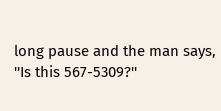long pause and the man says, ''Is this 567-5309?''